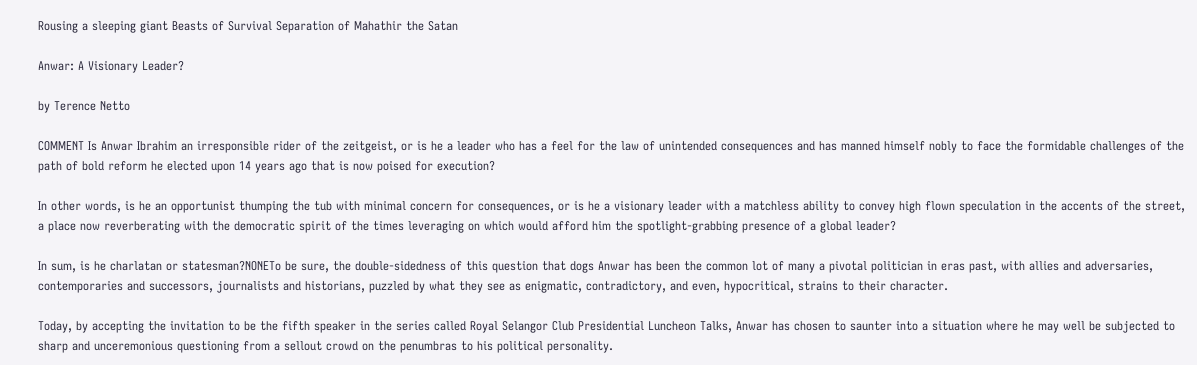Rousing a sleeping giant Beasts of Survival Separation of Mahathir the Satan

Anwar: A Visionary Leader?

by Terence Netto

COMMENT Is Anwar Ibrahim an irresponsible rider of the zeitgeist, or is he a leader who has a feel for the law of unintended consequences and has manned himself nobly to face the formidable challenges of the path of bold reform he elected upon 14 years ago that is now poised for execution?

In other words, is he an opportunist thumping the tub with minimal concern for consequences, or is he a visionary leader with a matchless ability to convey high flown speculation in the accents of the street, a place now reverberating with the democratic spirit of the times leveraging on which would afford him the spotlight-grabbing presence of a global leader?

In sum, is he charlatan or statesman?NONETo be sure, the double-sidedness of this question that dogs Anwar has been the common lot of many a pivotal politician in eras past, with allies and adversaries, contemporaries and successors, journalists and historians, puzzled by what they see as enigmatic, contradictory, and even, hypocritical, strains to their character.

Today, by accepting the invitation to be the fifth speaker in the series called Royal Selangor Club Presidential Luncheon Talks, Anwar has chosen to saunter into a situation where he may well be subjected to sharp and unceremonious questioning from a sellout crowd on the penumbras to his political personality.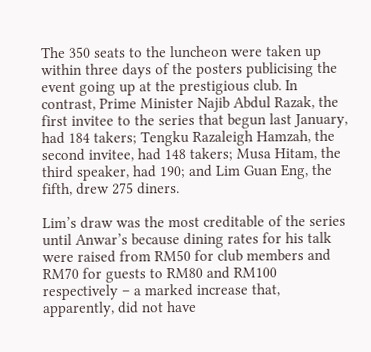The 350 seats to the luncheon were taken up within three days of the posters publicising the event going up at the prestigious club. In contrast, Prime Minister Najib Abdul Razak, the first invitee to the series that begun last January, had 184 takers; Tengku Razaleigh Hamzah, the second invitee, had 148 takers; Musa Hitam, the third speaker, had 190; and Lim Guan Eng, the fifth, drew 275 diners.

Lim’s draw was the most creditable of the series until Anwar’s because dining rates for his talk were raised from RM50 for club members and RM70 for guests to RM80 and RM100 respectively – a marked increase that, apparently, did not have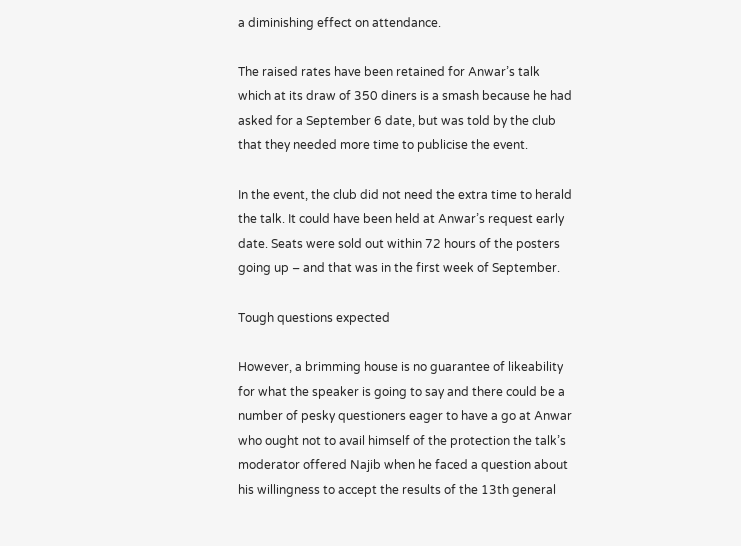a diminishing effect on attendance.

The raised rates have been retained for Anwar’s talk which at its draw of 350 diners is a smash because he had asked for a September 6 date, but was told by the club that they needed more time to publicise the event.

In the event, the club did not need the extra time to herald the talk. It could have been held at Anwar’s request early date. Seats were sold out within 72 hours of the posters going up – and that was in the first week of September.

Tough questions expected

However, a brimming house is no guarantee of likeability for what the speaker is going to say and there could be a number of pesky questioners eager to have a go at Anwar who ought not to avail himself of the protection the talk’s moderator offered Najib when he faced a question about his willingness to accept the results of the 13th general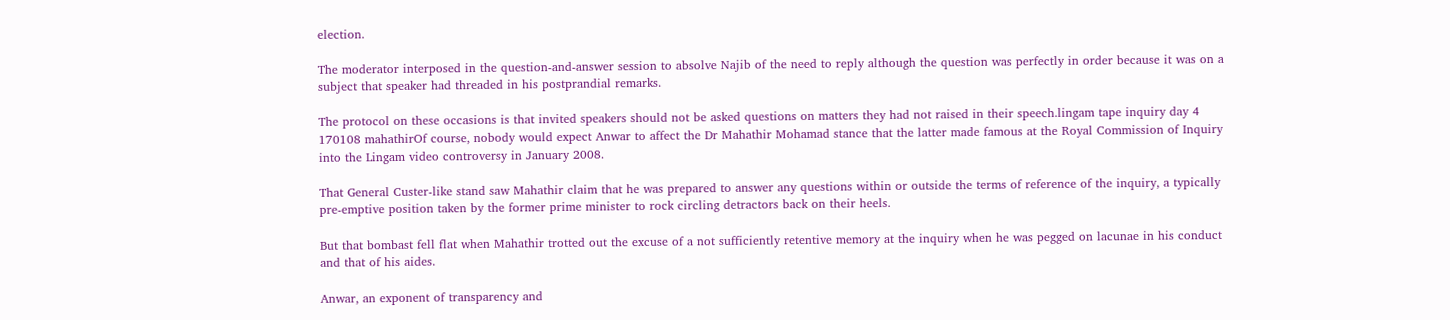election.

The moderator interposed in the question-and-answer session to absolve Najib of the need to reply although the question was perfectly in order because it was on a subject that speaker had threaded in his postprandial remarks.

The protocol on these occasions is that invited speakers should not be asked questions on matters they had not raised in their speech.lingam tape inquiry day 4 170108 mahathirOf course, nobody would expect Anwar to affect the Dr Mahathir Mohamad stance that the latter made famous at the Royal Commission of Inquiry into the Lingam video controversy in January 2008.

That General Custer-like stand saw Mahathir claim that he was prepared to answer any questions within or outside the terms of reference of the inquiry, a typically pre-emptive position taken by the former prime minister to rock circling detractors back on their heels.

But that bombast fell flat when Mahathir trotted out the excuse of a not sufficiently retentive memory at the inquiry when he was pegged on lacunae in his conduct and that of his aides.

Anwar, an exponent of transparency and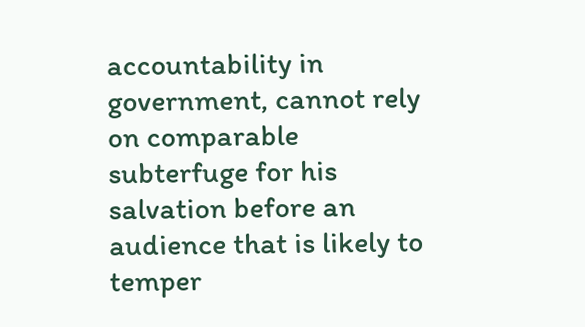accountability in government, cannot rely on comparable subterfuge for his salvation before an audience that is likely to temper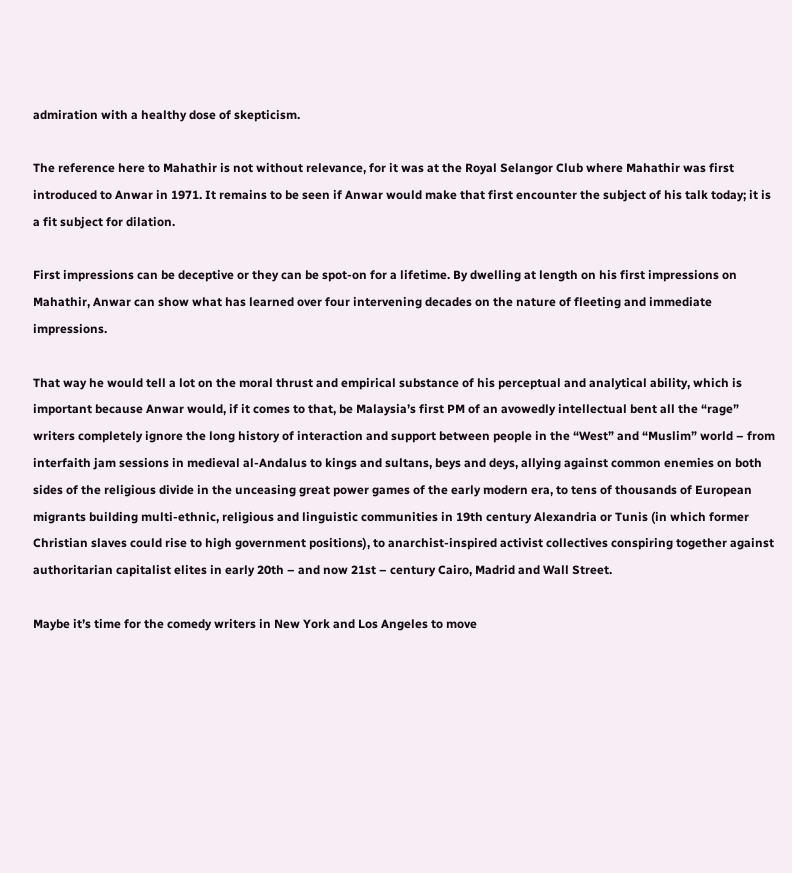admiration with a healthy dose of skepticism.

The reference here to Mahathir is not without relevance, for it was at the Royal Selangor Club where Mahathir was first introduced to Anwar in 1971. It remains to be seen if Anwar would make that first encounter the subject of his talk today; it is a fit subject for dilation.

First impressions can be deceptive or they can be spot-on for a lifetime. By dwelling at length on his first impressions on Mahathir, Anwar can show what has learned over four intervening decades on the nature of fleeting and immediate impressions.

That way he would tell a lot on the moral thrust and empirical substance of his perceptual and analytical ability, which is important because Anwar would, if it comes to that, be Malaysia’s first PM of an avowedly intellectual bent all the “rage” writers completely ignore the long history of interaction and support between people in the “West” and “Muslim” world – from interfaith jam sessions in medieval al-Andalus to kings and sultans, beys and deys, allying against common enemies on both sides of the religious divide in the unceasing great power games of the early modern era, to tens of thousands of European migrants building multi-ethnic, religious and linguistic communities in 19th century Alexandria or Tunis (in which former Christian slaves could rise to high government positions), to anarchist-inspired activist collectives conspiring together against authoritarian capitalist elites in early 20th – and now 21st – century Cairo, Madrid and Wall Street.

Maybe it’s time for the comedy writers in New York and Los Angeles to move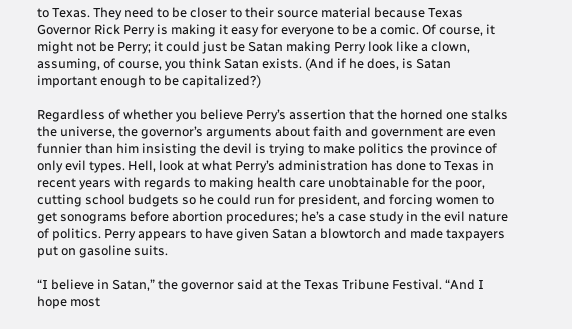to Texas. They need to be closer to their source material because Texas Governor Rick Perry is making it easy for everyone to be a comic. Of course, it might not be Perry; it could just be Satan making Perry look like a clown, assuming, of course, you think Satan exists. (And if he does, is Satan important enough to be capitalized?)

Regardless of whether you believe Perry’s assertion that the horned one stalks the universe, the governor’s arguments about faith and government are even funnier than him insisting the devil is trying to make politics the province of only evil types. Hell, look at what Perry’s administration has done to Texas in recent years with regards to making health care unobtainable for the poor, cutting school budgets so he could run for president, and forcing women to get sonograms before abortion procedures; he’s a case study in the evil nature of politics. Perry appears to have given Satan a blowtorch and made taxpayers put on gasoline suits.

“I believe in Satan,” the governor said at the Texas Tribune Festival. “And I hope most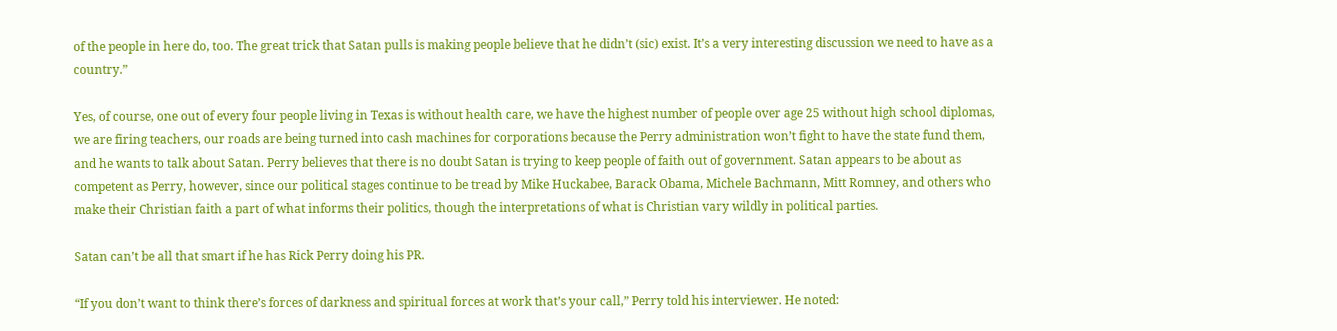of the people in here do, too. The great trick that Satan pulls is making people believe that he didn’t (sic) exist. It’s a very interesting discussion we need to have as a country.”

Yes, of course, one out of every four people living in Texas is without health care, we have the highest number of people over age 25 without high school diplomas, we are firing teachers, our roads are being turned into cash machines for corporations because the Perry administration won’t fight to have the state fund them, and he wants to talk about Satan. Perry believes that there is no doubt Satan is trying to keep people of faith out of government. Satan appears to be about as competent as Perry, however, since our political stages continue to be tread by Mike Huckabee, Barack Obama, Michele Bachmann, Mitt Romney, and others who make their Christian faith a part of what informs their politics, though the interpretations of what is Christian vary wildly in political parties.

Satan can’t be all that smart if he has Rick Perry doing his PR.

“If you don’t want to think there’s forces of darkness and spiritual forces at work that’s your call,” Perry told his interviewer. He noted: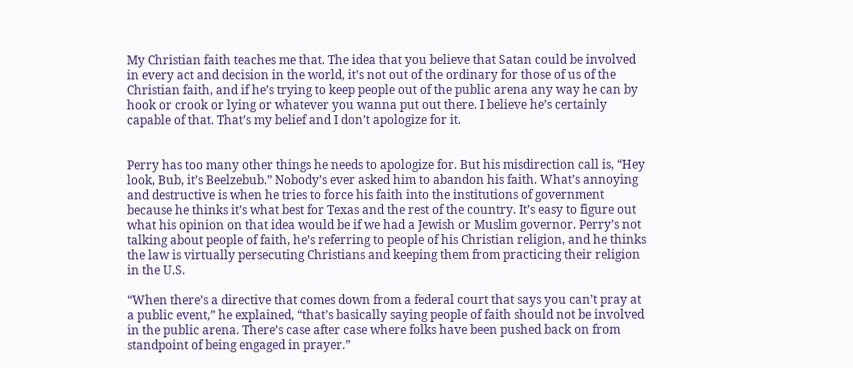My Christian faith teaches me that. The idea that you believe that Satan could be involved in every act and decision in the world, it’s not out of the ordinary for those of us of the Christian faith, and if he’s trying to keep people out of the public arena any way he can by hook or crook or lying or whatever you wanna put out there. I believe he’s certainly capable of that. That’s my belief and I don’t apologize for it.


Perry has too many other things he needs to apologize for. But his misdirection call is, “Hey look, Bub, it’s Beelzebub.” Nobody’s ever asked him to abandon his faith. What’s annoying and destructive is when he tries to force his faith into the institutions of government because he thinks it’s what best for Texas and the rest of the country. It’s easy to figure out what his opinion on that idea would be if we had a Jewish or Muslim governor. Perry’s not talking about people of faith, he’s referring to people of his Christian religion, and he thinks the law is virtually persecuting Christians and keeping them from practicing their religion in the U.S.

“When there’s a directive that comes down from a federal court that says you can’t pray at a public event,” he explained, “that’s basically saying people of faith should not be involved in the public arena. There’s case after case where folks have been pushed back on from standpoint of being engaged in prayer.”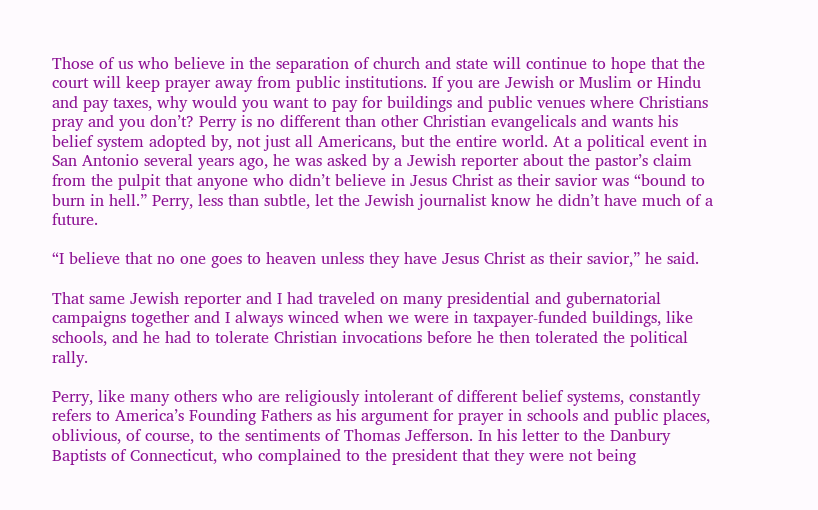Those of us who believe in the separation of church and state will continue to hope that the court will keep prayer away from public institutions. If you are Jewish or Muslim or Hindu and pay taxes, why would you want to pay for buildings and public venues where Christians pray and you don’t? Perry is no different than other Christian evangelicals and wants his belief system adopted by, not just all Americans, but the entire world. At a political event in San Antonio several years ago, he was asked by a Jewish reporter about the pastor’s claim from the pulpit that anyone who didn’t believe in Jesus Christ as their savior was “bound to burn in hell.” Perry, less than subtle, let the Jewish journalist know he didn’t have much of a future.

“I believe that no one goes to heaven unless they have Jesus Christ as their savior,” he said.

That same Jewish reporter and I had traveled on many presidential and gubernatorial campaigns together and I always winced when we were in taxpayer-funded buildings, like schools, and he had to tolerate Christian invocations before he then tolerated the political rally.

Perry, like many others who are religiously intolerant of different belief systems, constantly refers to America’s Founding Fathers as his argument for prayer in schools and public places, oblivious, of course, to the sentiments of Thomas Jefferson. In his letter to the Danbury Baptists of Connecticut, who complained to the president that they were not being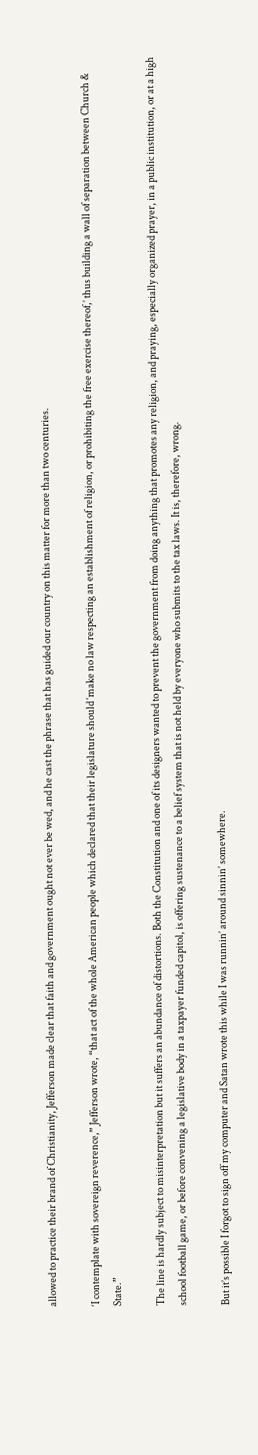allowed to practice their brand of Christianity, Jefferson made clear that faith and government ought not ever be wed, and he cast the phrase that has guided our country on this matter for more than two centuries.

‘I contemplate with sovereign reverence,” Jefferson wrote, “that act of the whole American people which declared that their legislature should ‘make no law respecting an establishment of religion, or prohibiting the free exercise thereof,’ thus building a wall of separation between Church & State.”

The line is hardly subject to misinterpretation but it suffers an abundance of distortions. Both the Constitution and one of its designers wanted to prevent the government from doing anything that promotes any religion, and praying, especially organized prayer, in a public institution, or at a high school football game, or before convening a legislative body in a taxpayer funded capitol, is offering sustenance to a belief system that is not held by everyone who submits to the tax laws. It is, therefore, wrong.

But it’s possible I forgot to sign off my computer and Satan wrote this while I was runnin’ around sinnin’ somewhere.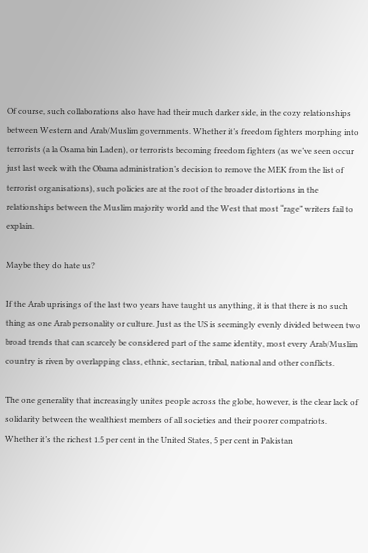Of course, such collaborations also have had their much darker side, in the cozy relationships between Western and Arab/Muslim governments. Whether it’s freedom fighters morphing into terrorists (a la Osama bin Laden), or terrorists becoming freedom fighters (as we’ve seen occur just last week with the Obama administration’s decision to remove the MEK from the list of terrorist organisations), such policies are at the root of the broader distortions in the relationships between the Muslim majority world and the West that most “rage” writers fail to explain.

Maybe they do hate us?

If the Arab uprisings of the last two years have taught us anything, it is that there is no such thing as one Arab personality or culture. Just as the US is seemingly evenly divided between two broad trends that can scarcely be considered part of the same identity, most every Arab/Muslim country is riven by overlapping class, ethnic, sectarian, tribal, national and other conflicts.

The one generality that increasingly unites people across the globe, however, is the clear lack of solidarity between the wealthiest members of all societies and their poorer compatriots. Whether it’s the richest 1.5 per cent in the United States, 5 per cent in Pakistan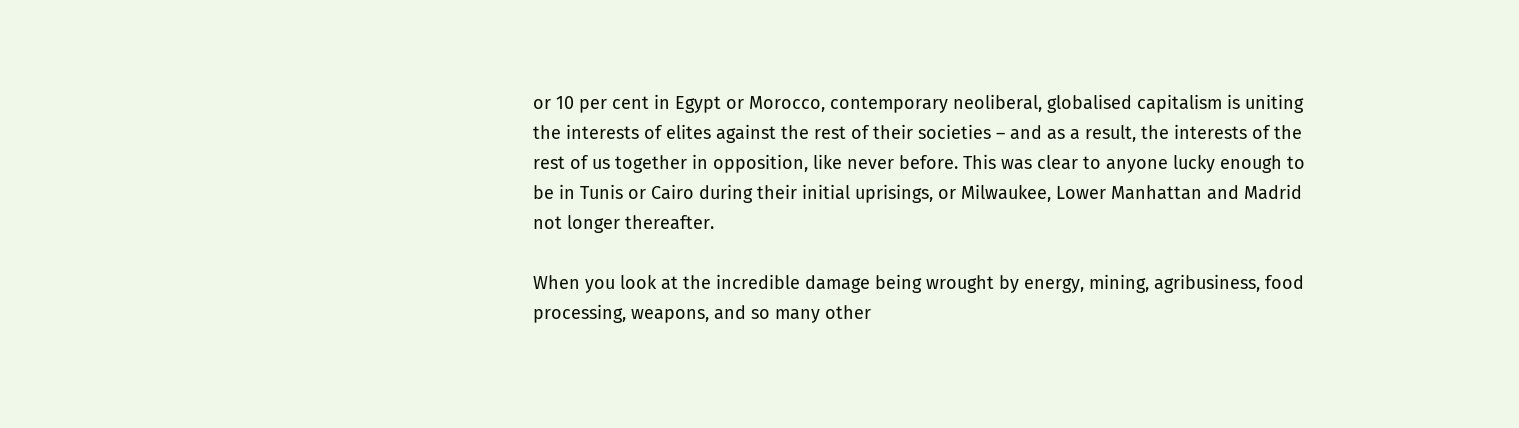or 10 per cent in Egypt or Morocco, contemporary neoliberal, globalised capitalism is uniting the interests of elites against the rest of their societies – and as a result, the interests of the rest of us together in opposition, like never before. This was clear to anyone lucky enough to be in Tunis or Cairo during their initial uprisings, or Milwaukee, Lower Manhattan and Madrid not longer thereafter.

When you look at the incredible damage being wrought by energy, mining, agribusiness, food processing, weapons, and so many other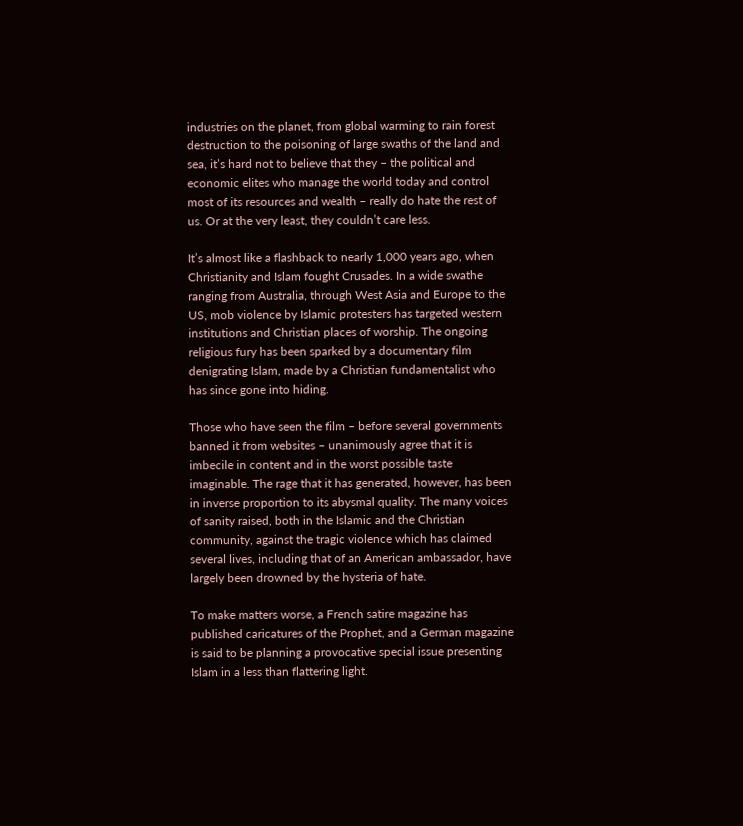industries on the planet, from global warming to rain forest destruction to the poisoning of large swaths of the land and sea, it’s hard not to believe that they – the political and economic elites who manage the world today and control most of its resources and wealth – really do hate the rest of us. Or at the very least, they couldn’t care less.

It’s almost like a flashback to nearly 1,000 years ago, when Christianity and Islam fought Crusades. In a wide swathe ranging from Australia, through West Asia and Europe to the US, mob violence by Islamic protesters has targeted western institutions and Christian places of worship. The ongoing religious fury has been sparked by a documentary film denigrating Islam, made by a Christian fundamentalist who has since gone into hiding.

Those who have seen the film – before several governments banned it from websites – unanimously agree that it is imbecile in content and in the worst possible taste imaginable. The rage that it has generated, however, has been in inverse proportion to its abysmal quality. The many voices of sanity raised, both in the Islamic and the Christian community, against the tragic violence which has claimed several lives, including that of an American ambassador, have largely been drowned by the hysteria of hate.

To make matters worse, a French satire magazine has published caricatures of the Prophet, and a German magazine is said to be planning a provocative special issue presenting Islam in a less than flattering light.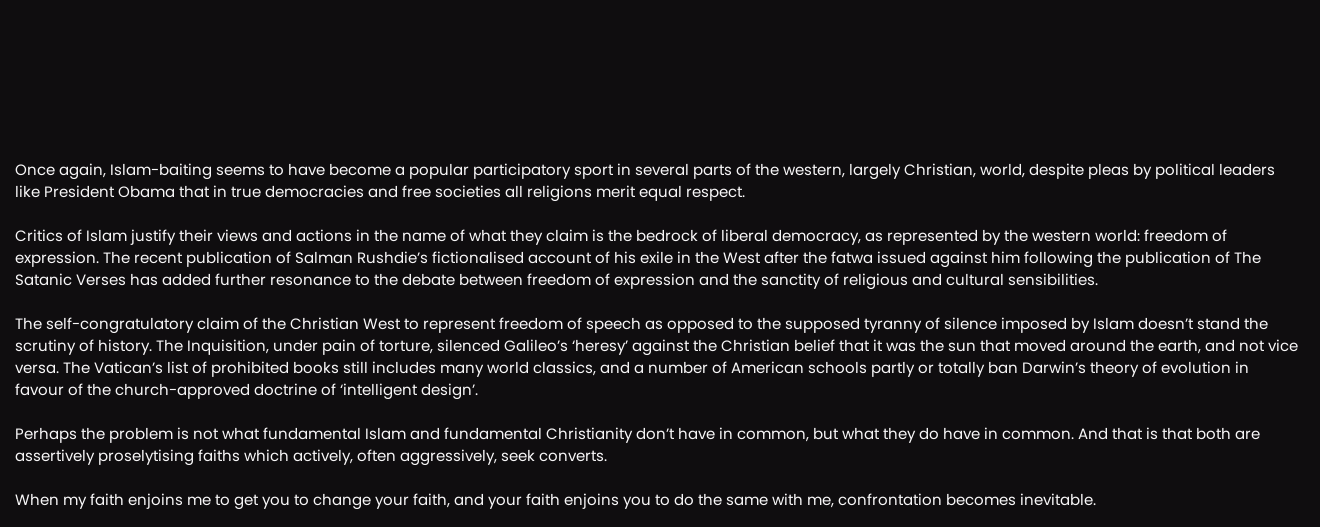Once again, Islam-baiting seems to have become a popular participatory sport in several parts of the western, largely Christian, world, despite pleas by political leaders like President Obama that in true democracies and free societies all religions merit equal respect.

Critics of Islam justify their views and actions in the name of what they claim is the bedrock of liberal democracy, as represented by the western world: freedom of expression. The recent publication of Salman Rushdie’s fictionalised account of his exile in the West after the fatwa issued against him following the publication of The Satanic Verses has added further resonance to the debate between freedom of expression and the sanctity of religious and cultural sensibilities.

The self-congratulatory claim of the Christian West to represent freedom of speech as opposed to the supposed tyranny of silence imposed by Islam doesn’t stand the scrutiny of history. The Inquisition, under pain of torture, silenced Galileo’s ‘heresy’ against the Christian belief that it was the sun that moved around the earth, and not vice versa. The Vatican’s list of prohibited books still includes many world classics, and a number of American schools partly or totally ban Darwin’s theory of evolution in favour of the church-approved doctrine of ‘intelligent design’.

Perhaps the problem is not what fundamental Islam and fundamental Christianity don’t have in common, but what they do have in common. And that is that both are assertively proselytising faiths which actively, often aggressively, seek converts.

When my faith enjoins me to get you to change your faith, and your faith enjoins you to do the same with me, confrontation becomes inevitable.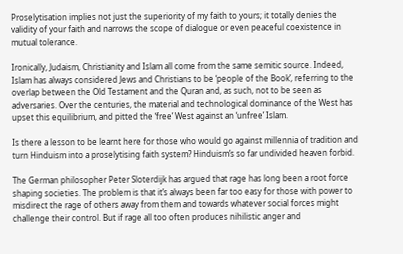Proselytisation implies not just the superiority of my faith to yours; it totally denies the validity of your faith and narrows the scope of dialogue or even peaceful coexistence in mutual tolerance.

Ironically, Judaism, Christianity and Islam all come from the same semitic source. Indeed, Islam has always considered Jews and Christians to be ‘people of the Book’, referring to the overlap between the Old Testament and the Quran and, as such, not to be seen as adversaries. Over the centuries, the material and technological dominance of the West has upset this equilibrium, and pitted the ‘free’ West against an ‘unfree’ Islam.

Is there a lesson to be learnt here for those who would go against millennia of tradition and turn Hinduism into a proselytising faith system? Hinduism’s so far undivided heaven forbid.

The German philosopher Peter Sloterdijk has argued that rage has long been a root force shaping societies. The problem is that it’s always been far too easy for those with power to misdirect the rage of others away from them and towards whatever social forces might challenge their control. But if rage all too often produces nihilistic anger and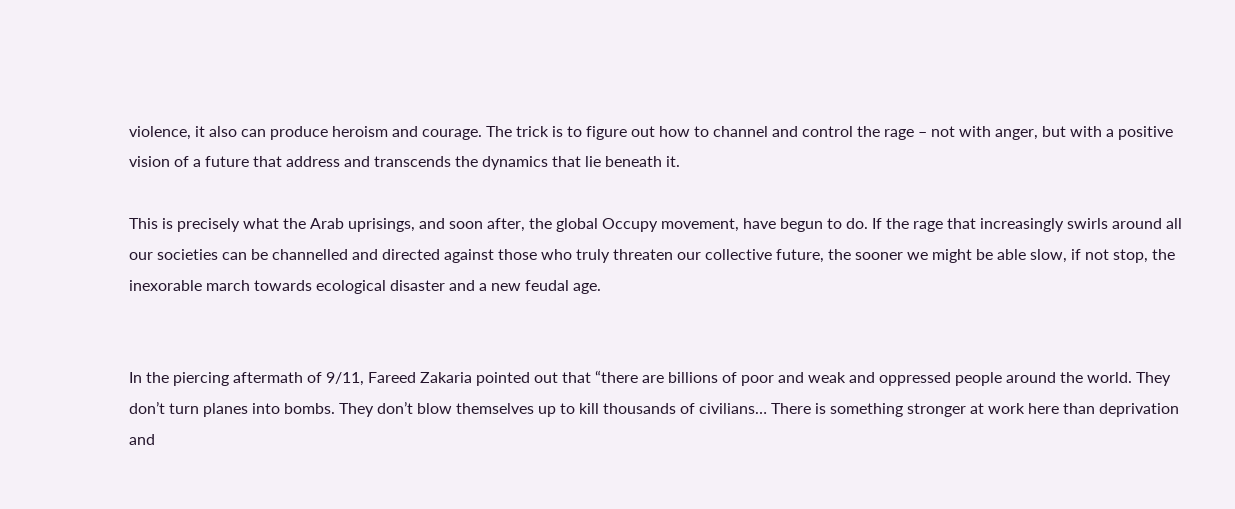violence, it also can produce heroism and courage. The trick is to figure out how to channel and control the rage – not with anger, but with a positive vision of a future that address and transcends the dynamics that lie beneath it.

This is precisely what the Arab uprisings, and soon after, the global Occupy movement, have begun to do. If the rage that increasingly swirls around all our societies can be channelled and directed against those who truly threaten our collective future, the sooner we might be able slow, if not stop, the inexorable march towards ecological disaster and a new feudal age.


In the piercing aftermath of 9/11, Fareed Zakaria pointed out that “there are billions of poor and weak and oppressed people around the world. They don’t turn planes into bombs. They don’t blow themselves up to kill thousands of civilians… There is something stronger at work here than deprivation and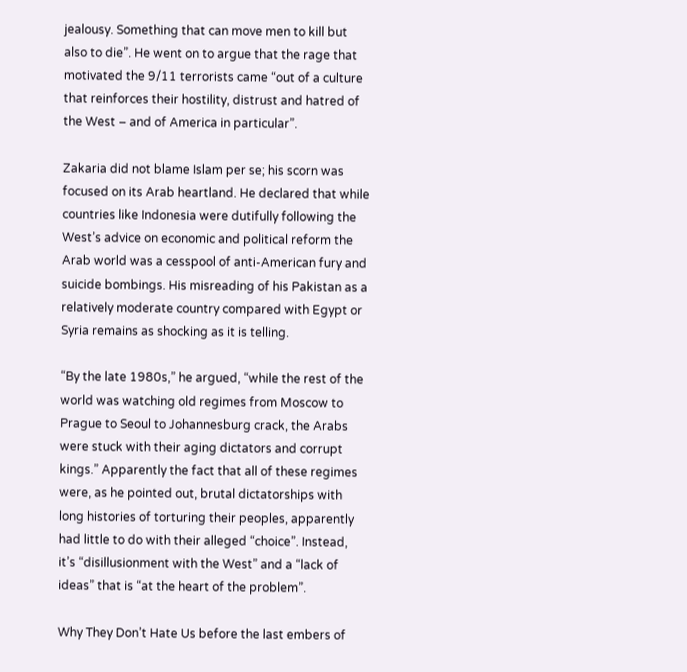jealousy. Something that can move men to kill but also to die”. He went on to argue that the rage that motivated the 9/11 terrorists came “out of a culture that reinforces their hostility, distrust and hatred of the West – and of America in particular”.

Zakaria did not blame Islam per se; his scorn was focused on its Arab heartland. He declared that while countries like Indonesia were dutifully following the West’s advice on economic and political reform the Arab world was a cesspool of anti-American fury and suicide bombings. His misreading of his Pakistan as a relatively moderate country compared with Egypt or Syria remains as shocking as it is telling.

“By the late 1980s,” he argued, “while the rest of the world was watching old regimes from Moscow to Prague to Seoul to Johannesburg crack, the Arabs were stuck with their aging dictators and corrupt kings.” Apparently the fact that all of these regimes were, as he pointed out, brutal dictatorships with long histories of torturing their peoples, apparently had little to do with their alleged “choice”. Instead, it’s “disillusionment with the West” and a “lack of ideas” that is “at the heart of the problem”.

Why They Don’t Hate Us before the last embers of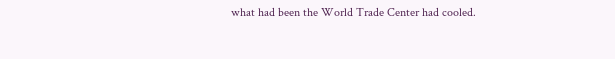what had been the World Trade Center had cooled.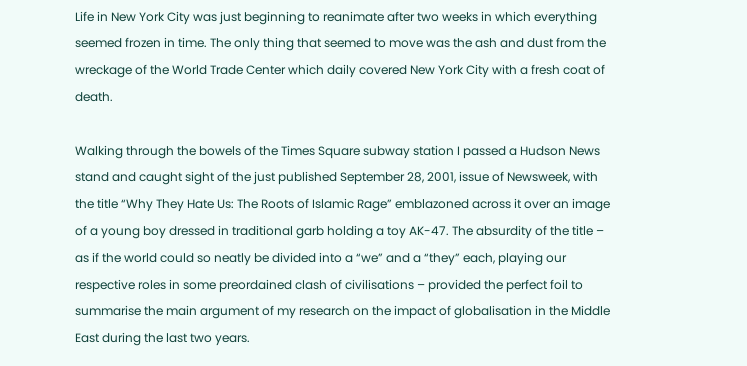Life in New York City was just beginning to reanimate after two weeks in which everything seemed frozen in time. The only thing that seemed to move was the ash and dust from the wreckage of the World Trade Center which daily covered New York City with a fresh coat of death.

Walking through the bowels of the Times Square subway station I passed a Hudson News stand and caught sight of the just published September 28, 2001, issue of Newsweek, with the title “Why They Hate Us: The Roots of Islamic Rage” emblazoned across it over an image of a young boy dressed in traditional garb holding a toy AK-47. The absurdity of the title – as if the world could so neatly be divided into a “we” and a “they” each, playing our respective roles in some preordained clash of civilisations – provided the perfect foil to summarise the main argument of my research on the impact of globalisation in the Middle East during the last two years.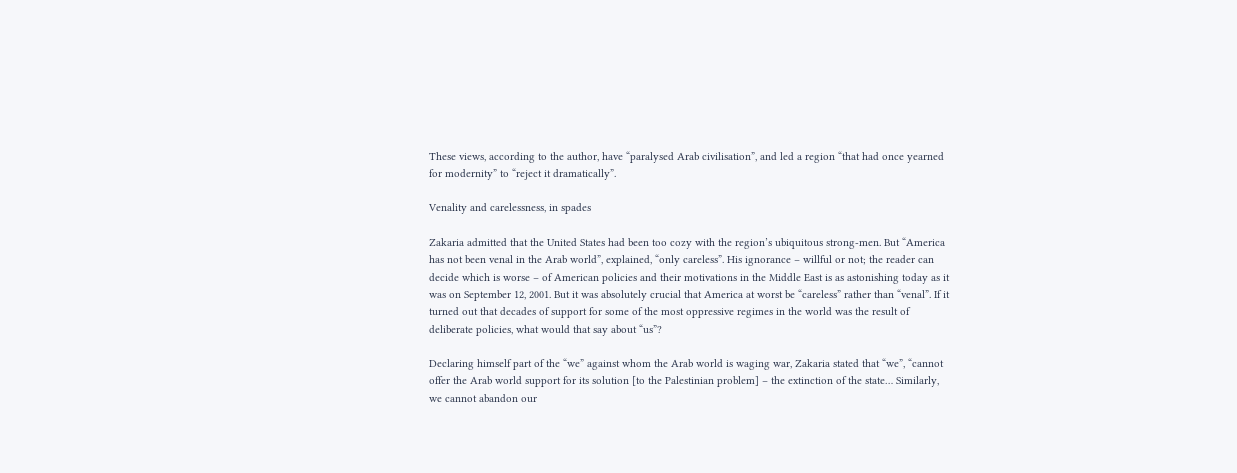These views, according to the author, have “paralysed Arab civilisation”, and led a region “that had once yearned for modernity” to “reject it dramatically”.

Venality and carelessness, in spades

Zakaria admitted that the United States had been too cozy with the region’s ubiquitous strong-men. But “America has not been venal in the Arab world”, explained, “only careless”. His ignorance – willful or not; the reader can decide which is worse – of American policies and their motivations in the Middle East is as astonishing today as it was on September 12, 2001. But it was absolutely crucial that America at worst be “careless” rather than “venal”. If it turned out that decades of support for some of the most oppressive regimes in the world was the result of deliberate policies, what would that say about “us”?

Declaring himself part of the “we” against whom the Arab world is waging war, Zakaria stated that “we”, “cannot offer the Arab world support for its solution [to the Palestinian problem] – the extinction of the state… Similarly, we cannot abandon our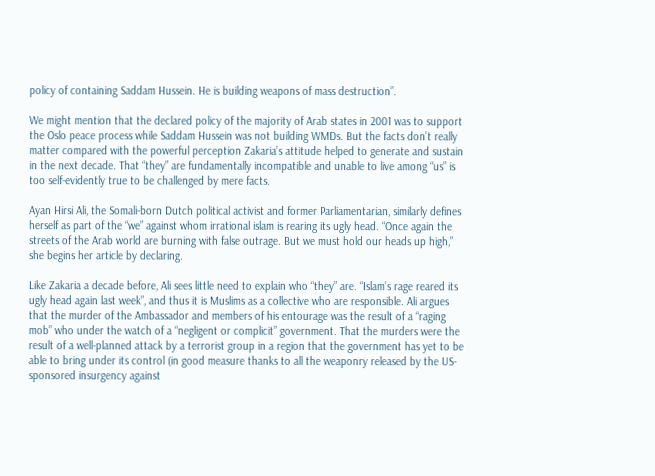policy of containing Saddam Hussein. He is building weapons of mass destruction”.

We might mention that the declared policy of the majority of Arab states in 2001 was to support the Oslo peace process while Saddam Hussein was not building WMDs. But the facts don’t really matter compared with the powerful perception Zakaria’s attitude helped to generate and sustain in the next decade. That “they” are fundamentally incompatible and unable to live among “us” is too self-evidently true to be challenged by mere facts.

Ayan Hirsi Ali, the Somali-born Dutch political activist and former Parliamentarian, similarly defines herself as part of the “we” against whom irrational islam is rearing its ugly head. “Once again the streets of the Arab world are burning with false outrage. But we must hold our heads up high,” she begins her article by declaring.

Like Zakaria a decade before, Ali sees little need to explain who “they” are. “Islam’s rage reared its ugly head again last week”, and thus it is Muslims as a collective who are responsible. Ali argues that the murder of the Ambassador and members of his entourage was the result of a “raging mob” who under the watch of a “negligent or complicit” government. That the murders were the result of a well-planned attack by a terrorist group in a region that the government has yet to be able to bring under its control (in good measure thanks to all the weaponry released by the US-sponsored insurgency against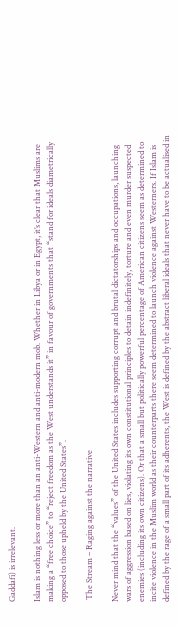Gaddafi) is irrelevant.

Islam is nothing less or more than an anti-Western and anti-modern mob. Whether in Libya or in Egypt, it’s clear that Muslims are making a “free choice” to “reject freedom as the West understands it” in favour of governments that “stand for ideals diametrically opposed to those upheld by the United States”.

 The Stream – Raging against the narrative

Never mind that the “values” of the United States includes supporting corrupt and brutal dictatorships and occupations, launching wars of aggression based on lies, violating its own constitutional principles to detain indefinitely, torture and even murder suspected enemies (including its own citizens). Or that a small but politically powerful percentage of American citizens seem as determined to incite violence in the Muslim world as their counterparts there seem determined to launch violence against Westerners. If Islam is defined by the rage of a small part of its adherents, the West is defined by the abstract liberal ideals that never have to be actualised in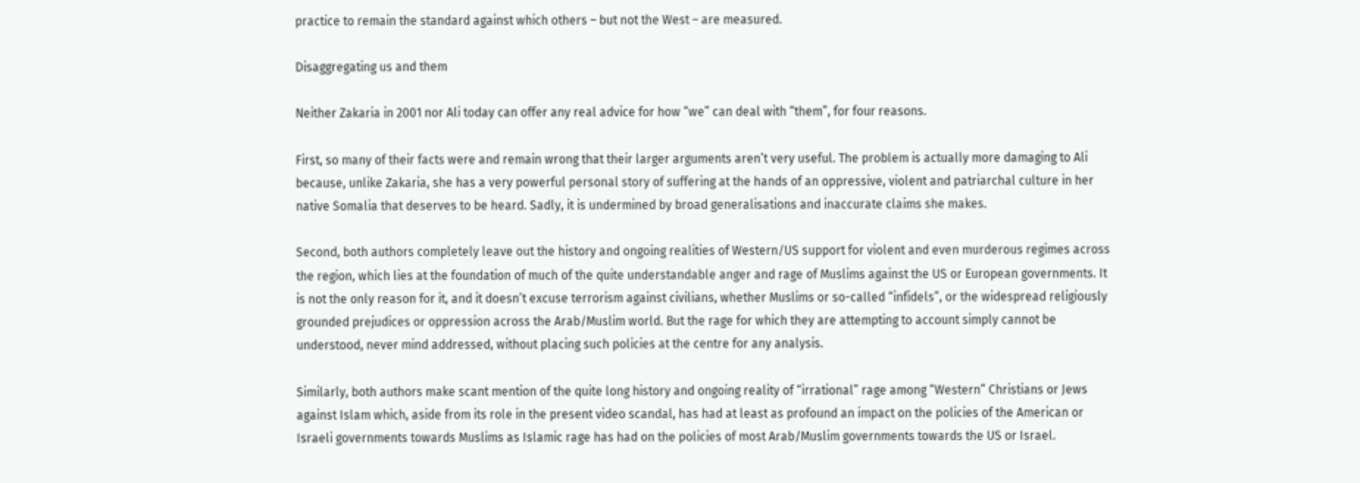practice to remain the standard against which others – but not the West – are measured.

Disaggregating us and them

Neither Zakaria in 2001 nor Ali today can offer any real advice for how “we” can deal with “them”, for four reasons.

First, so many of their facts were and remain wrong that their larger arguments aren’t very useful. The problem is actually more damaging to Ali because, unlike Zakaria, she has a very powerful personal story of suffering at the hands of an oppressive, violent and patriarchal culture in her native Somalia that deserves to be heard. Sadly, it is undermined by broad generalisations and inaccurate claims she makes.

Second, both authors completely leave out the history and ongoing realities of Western/US support for violent and even murderous regimes across the region, which lies at the foundation of much of the quite understandable anger and rage of Muslims against the US or European governments. It is not the only reason for it, and it doesn’t excuse terrorism against civilians, whether Muslims or so-called “infidels”, or the widespread religiously grounded prejudices or oppression across the Arab/Muslim world. But the rage for which they are attempting to account simply cannot be understood, never mind addressed, without placing such policies at the centre for any analysis.

Similarly, both authors make scant mention of the quite long history and ongoing reality of “irrational” rage among “Western” Christians or Jews against Islam which, aside from its role in the present video scandal, has had at least as profound an impact on the policies of the American or Israeli governments towards Muslims as Islamic rage has had on the policies of most Arab/Muslim governments towards the US or Israel.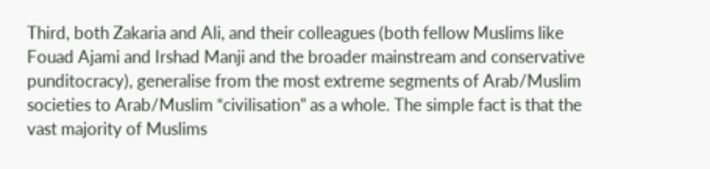Third, both Zakaria and Ali, and their colleagues (both fellow Muslims like Fouad Ajami and Irshad Manji and the broader mainstream and conservative punditocracy), generalise from the most extreme segments of Arab/Muslim societies to Arab/Muslim “civilisation” as a whole. The simple fact is that the vast majority of Muslims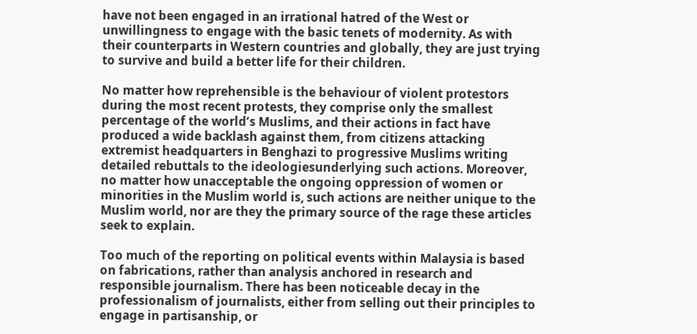have not been engaged in an irrational hatred of the West or unwillingness to engage with the basic tenets of modernity. As with their counterparts in Western countries and globally, they are just trying to survive and build a better life for their children.

No matter how reprehensible is the behaviour of violent protestors during the most recent protests, they comprise only the smallest percentage of the world’s Muslims, and their actions in fact have produced a wide backlash against them, from citizens attacking extremist headquarters in Benghazi to progressive Muslims writing detailed rebuttals to the ideologiesunderlying such actions. Moreover, no matter how unacceptable the ongoing oppression of women or minorities in the Muslim world is, such actions are neither unique to the Muslim world, nor are they the primary source of the rage these articles seek to explain.

Too much of the reporting on political events within Malaysia is based on fabrications, rather than analysis anchored in research and responsible journalism. There has been noticeable decay in the professionalism of journalists, either from selling out their principles to engage in partisanship, or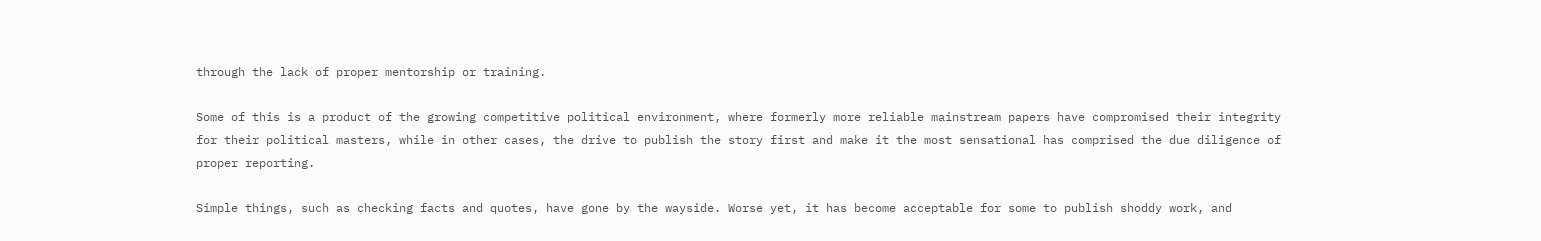through the lack of proper mentorship or training.

Some of this is a product of the growing competitive political environment, where formerly more reliable mainstream papers have compromised their integrity for their political masters, while in other cases, the drive to publish the story first and make it the most sensational has comprised the due diligence of proper reporting.

Simple things, such as checking facts and quotes, have gone by the wayside. Worse yet, it has become acceptable for some to publish shoddy work, and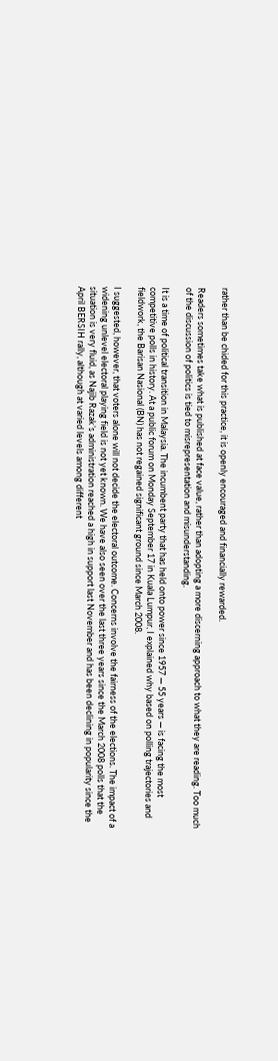rather than be chided for this practice, it is openly encouraged and financially rewarded.

Readers sometimes take what is published at face value, rather than adopting a more discerning approach to what they are reading. Too much of the discussion of politics is tied to misrepresentation and misunderstanding.

It is a time of political transition in Malaysia. The incumbent party that has held onto power since 1957 ― 55 years ― is facing the most competitive polls in history. At a public forum on Monday September 17 in Kuala Lumpur, I explained why based on polling trajectories and fieldwork, the Barisan Nasional (BN) has not regained significant ground since March 2008.

I suggested, however, that voters alone will not decide the electoral outcome. Concerns involve the fairness of the elections. The impact of a widening unlevel electoral playing field is not yet known. We have also seen over the last three years since the March 2008 polls that the situation is very fluid, as Najib Razak’s administration reached a high in support last November and has been declining in popularity since the April BERSIH rally, although at varied levels among different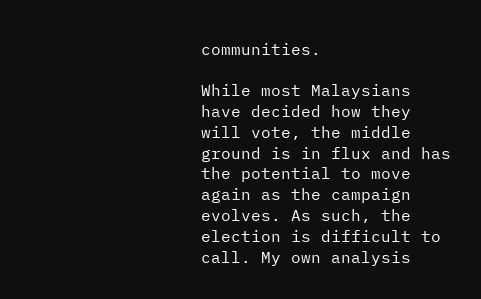communities.

While most Malaysians have decided how they will vote, the middle ground is in flux and has the potential to move again as the campaign evolves. As such, the election is difficult to call. My own analysis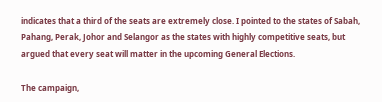indicates that a third of the seats are extremely close. I pointed to the states of Sabah, Pahang, Perak, Johor and Selangor as the states with highly competitive seats, but argued that every seat will matter in the upcoming General Elections.

The campaign,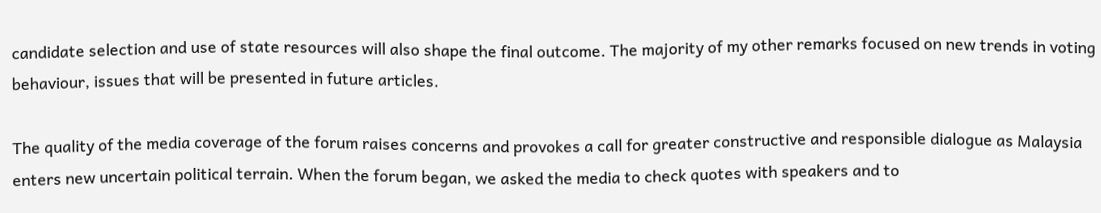candidate selection and use of state resources will also shape the final outcome. The majority of my other remarks focused on new trends in voting behaviour, issues that will be presented in future articles.

The quality of the media coverage of the forum raises concerns and provokes a call for greater constructive and responsible dialogue as Malaysia enters new uncertain political terrain. When the forum began, we asked the media to check quotes with speakers and to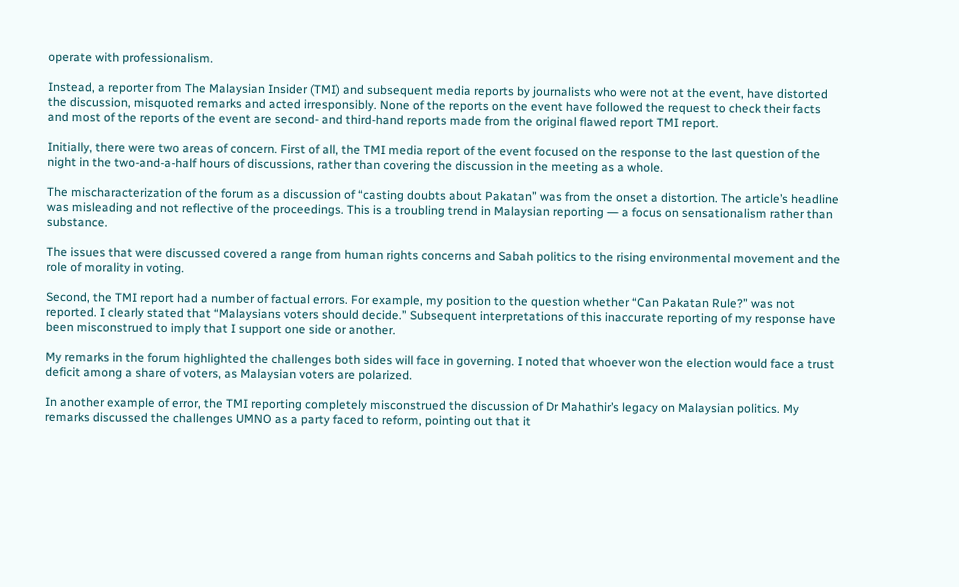operate with professionalism.

Instead, a reporter from The Malaysian Insider (TMI) and subsequent media reports by journalists who were not at the event, have distorted the discussion, misquoted remarks and acted irresponsibly. None of the reports on the event have followed the request to check their facts and most of the reports of the event are second- and third-hand reports made from the original flawed report TMI report.

Initially, there were two areas of concern. First of all, the TMI media report of the event focused on the response to the last question of the night in the two-and-a-half hours of discussions, rather than covering the discussion in the meeting as a whole.

The mischaracterization of the forum as a discussion of “casting doubts about Pakatan” was from the onset a distortion. The article’s headline was misleading and not reflective of the proceedings. This is a troubling trend in Malaysian reporting ― a focus on sensationalism rather than substance.

The issues that were discussed covered a range from human rights concerns and Sabah politics to the rising environmental movement and the role of morality in voting.

Second, the TMI report had a number of factual errors. For example, my position to the question whether “Can Pakatan Rule?” was not reported. I clearly stated that “Malaysians voters should decide.” Subsequent interpretations of this inaccurate reporting of my response have been misconstrued to imply that I support one side or another.

My remarks in the forum highlighted the challenges both sides will face in governing. I noted that whoever won the election would face a trust deficit among a share of voters, as Malaysian voters are polarized.

In another example of error, the TMI reporting completely misconstrued the discussion of Dr Mahathir’s legacy on Malaysian politics. My remarks discussed the challenges UMNO as a party faced to reform, pointing out that it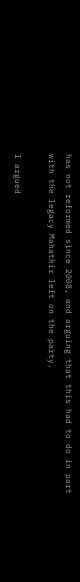has not reformed since 2008, and arguing that this had to do in part with the legacy Mahathir left on the party.

I argued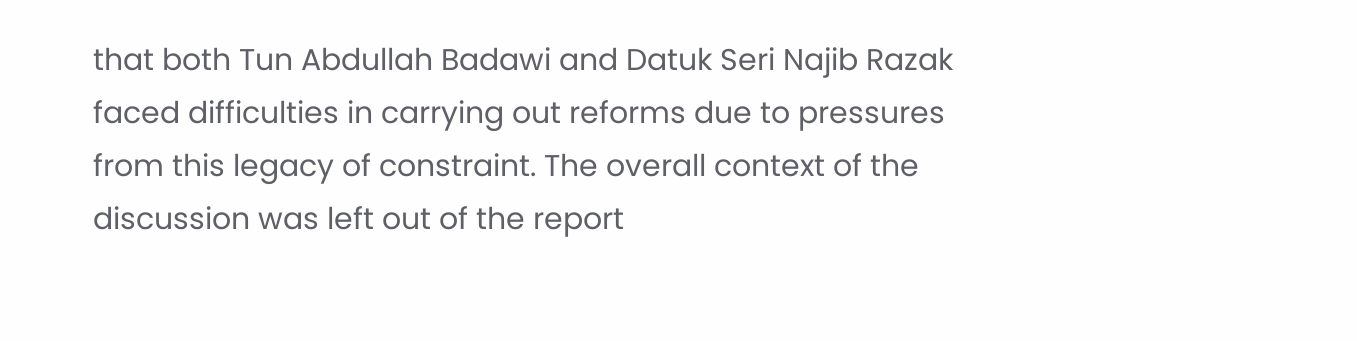that both Tun Abdullah Badawi and Datuk Seri Najib Razak faced difficulties in carrying out reforms due to pressures from this legacy of constraint. The overall context of the discussion was left out of the report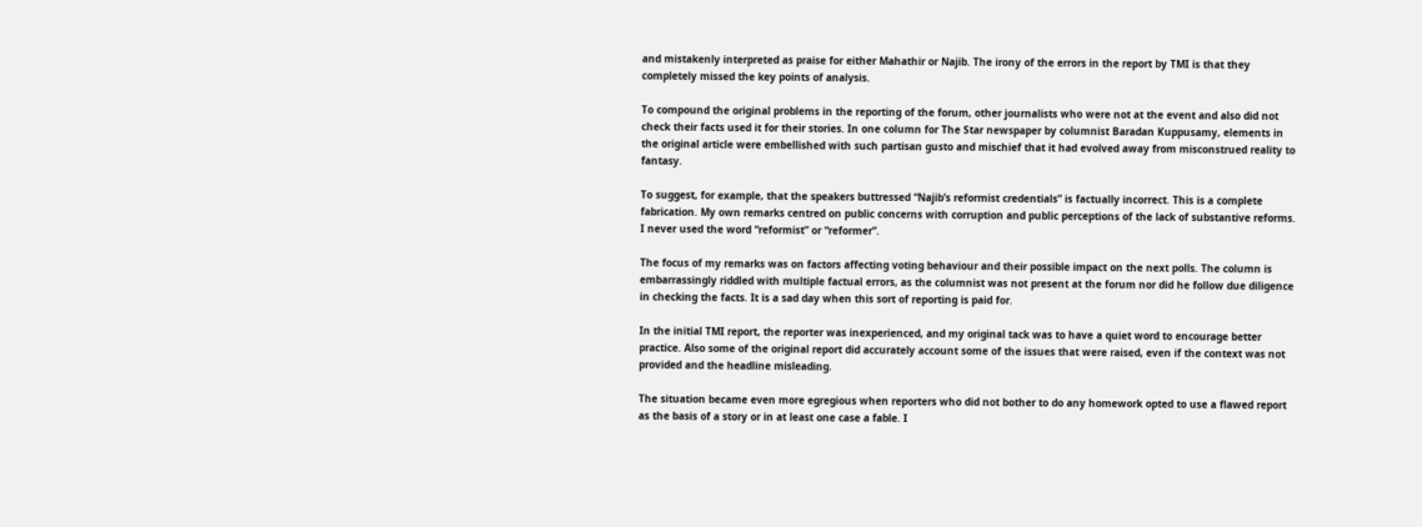and mistakenly interpreted as praise for either Mahathir or Najib. The irony of the errors in the report by TMI is that they completely missed the key points of analysis.

To compound the original problems in the reporting of the forum, other journalists who were not at the event and also did not check their facts used it for their stories. In one column for The Star newspaper by columnist Baradan Kuppusamy, elements in the original article were embellished with such partisan gusto and mischief that it had evolved away from misconstrued reality to fantasy.

To suggest, for example, that the speakers buttressed “Najib’s reformist credentials” is factually incorrect. This is a complete fabrication. My own remarks centred on public concerns with corruption and public perceptions of the lack of substantive reforms. I never used the word “reformist” or “reformer”.

The focus of my remarks was on factors affecting voting behaviour and their possible impact on the next polls. The column is embarrassingly riddled with multiple factual errors, as the columnist was not present at the forum nor did he follow due diligence in checking the facts. It is a sad day when this sort of reporting is paid for.

In the initial TMI report, the reporter was inexperienced, and my original tack was to have a quiet word to encourage better practice. Also some of the original report did accurately account some of the issues that were raised, even if the context was not provided and the headline misleading.

The situation became even more egregious when reporters who did not bother to do any homework opted to use a flawed report as the basis of a story or in at least one case a fable. I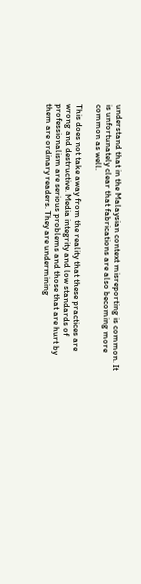understand that in the Malaysian context misreporting is common. It is unfortunately clear that fabrications are also becoming more common as well.

This does not take away from the reality that these practices are wrong and destructive. Media integrity and low standards of professionalism are serious problems and those that are hurt by them are ordinary readers. They are undermining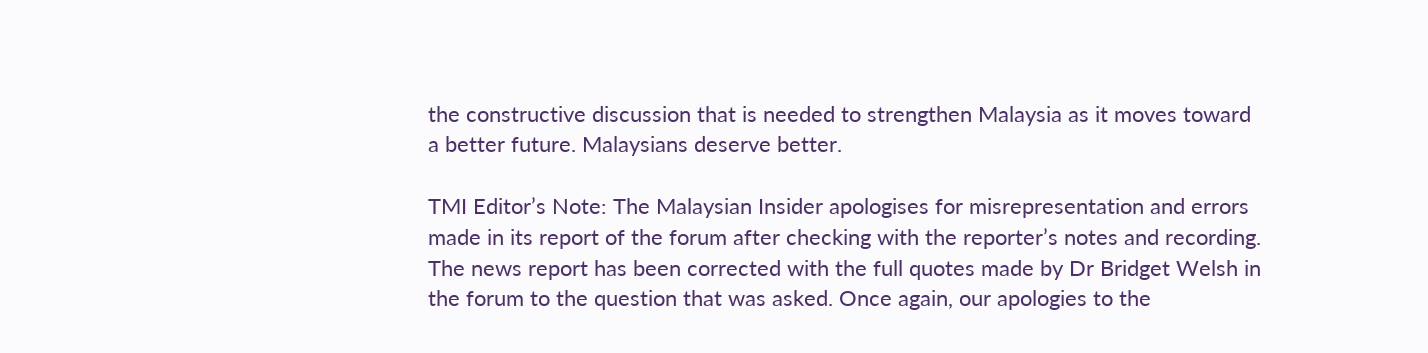the constructive discussion that is needed to strengthen Malaysia as it moves toward a better future. Malaysians deserve better.

TMI Editor’s Note: The Malaysian Insider apologises for misrepresentation and errors made in its report of the forum after checking with the reporter’s notes and recording. The news report has been corrected with the full quotes made by Dr Bridget Welsh in the forum to the question that was asked. Once again, our apologies to the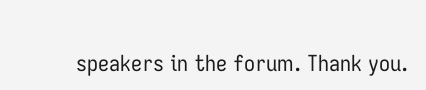speakers in the forum. Thank you.